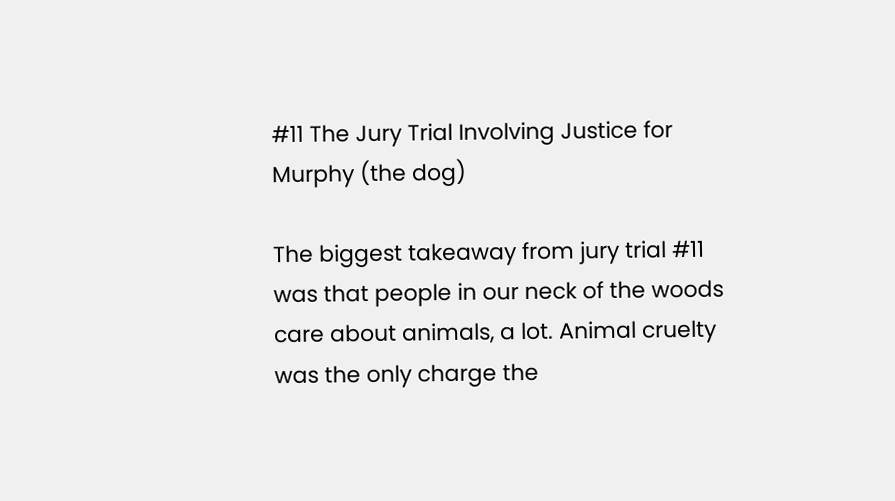#11 The Jury Trial Involving Justice for Murphy (the dog)

The biggest takeaway from jury trial #11 was that people in our neck of the woods care about animals, a lot. Animal cruelty was the only charge the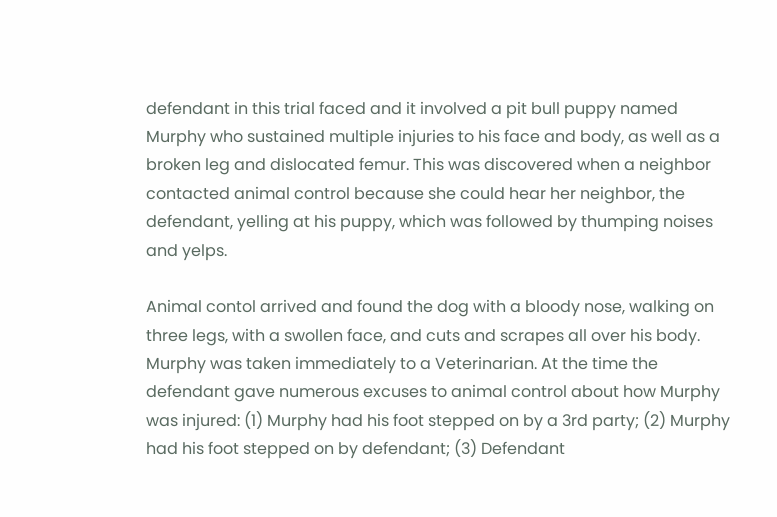defendant in this trial faced and it involved a pit bull puppy named Murphy who sustained multiple injuries to his face and body, as well as a broken leg and dislocated femur. This was discovered when a neighbor contacted animal control because she could hear her neighbor, the defendant, yelling at his puppy, which was followed by thumping noises and yelps.

Animal contol arrived and found the dog with a bloody nose, walking on three legs, with a swollen face, and cuts and scrapes all over his body. Murphy was taken immediately to a Veterinarian. At the time the defendant gave numerous excuses to animal control about how Murphy was injured: (1) Murphy had his foot stepped on by a 3rd party; (2) Murphy had his foot stepped on by defendant; (3) Defendant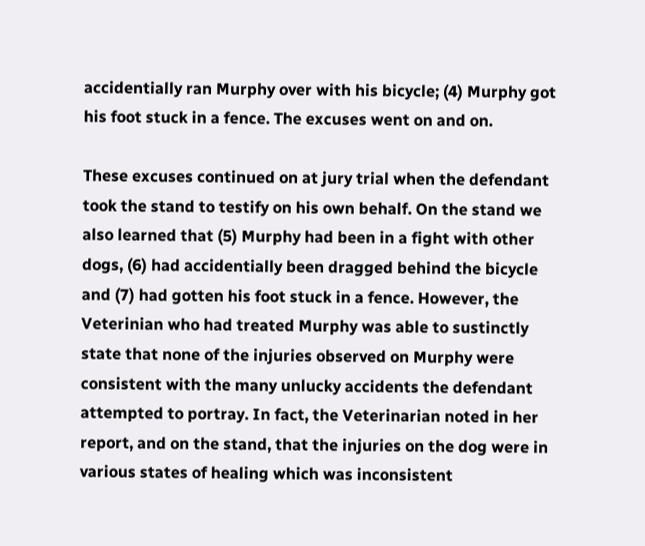accidentially ran Murphy over with his bicycle; (4) Murphy got his foot stuck in a fence. The excuses went on and on.

These excuses continued on at jury trial when the defendant took the stand to testify on his own behalf. On the stand we also learned that (5) Murphy had been in a fight with other dogs, (6) had accidentially been dragged behind the bicycle and (7) had gotten his foot stuck in a fence. However, the Veterinian who had treated Murphy was able to sustinctly state that none of the injuries observed on Murphy were consistent with the many unlucky accidents the defendant attempted to portray. In fact, the Veterinarian noted in her report, and on the stand, that the injuries on the dog were in various states of healing which was inconsistent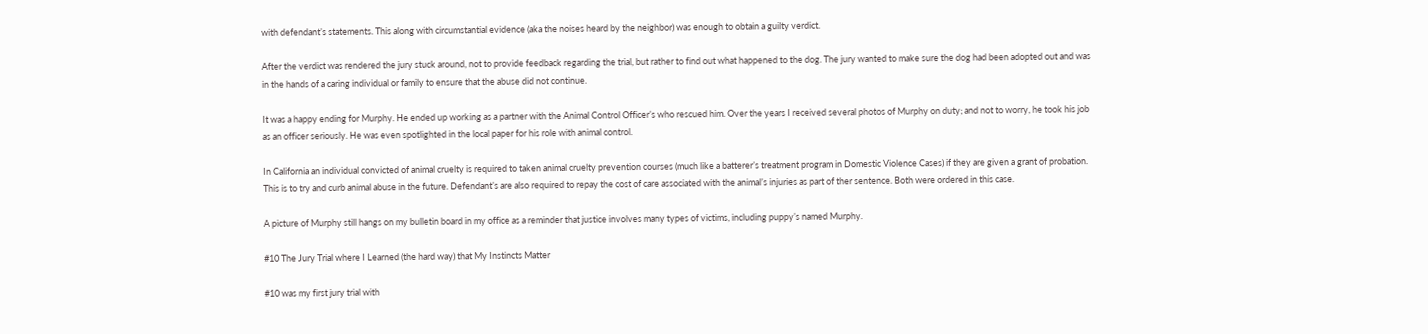with defendant’s statements. This along with circumstantial evidence (aka the noises heard by the neighbor) was enough to obtain a guilty verdict.

After the verdict was rendered the jury stuck around, not to provide feedback regarding the trial, but rather to find out what happened to the dog. The jury wanted to make sure the dog had been adopted out and was in the hands of a caring individual or family to ensure that the abuse did not continue.

It was a happy ending for Murphy. He ended up working as a partner with the Animal Control Officer’s who rescued him. Over the years I received several photos of Murphy on duty; and not to worry, he took his job as an officer seriously. He was even spotlighted in the local paper for his role with animal control.

In California an individual convicted of animal cruelty is required to taken animal cruelty prevention courses (much like a batterer’s treatment program in Domestic Violence Cases) if they are given a grant of probation. This is to try and curb animal abuse in the future. Defendant’s are also required to repay the cost of care associated with the animal’s injuries as part of ther sentence. Both were ordered in this case.

A picture of Murphy still hangs on my bulletin board in my office as a reminder that justice involves many types of victims, including puppy’s named Murphy.

#10 The Jury Trial where I Learned (the hard way) that My Instincts Matter

#10 was my first jury trial with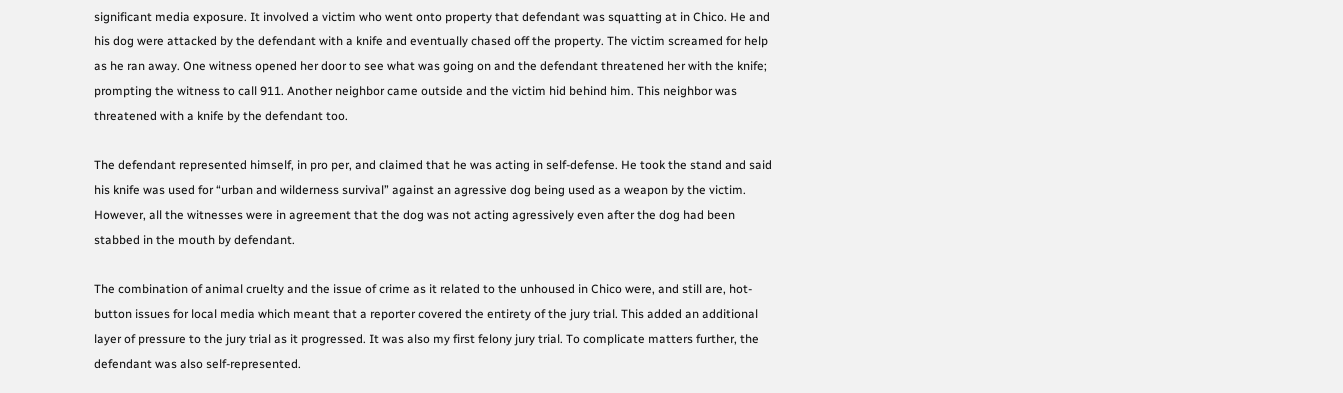significant media exposure. It involved a victim who went onto property that defendant was squatting at in Chico. He and his dog were attacked by the defendant with a knife and eventually chased off the property. The victim screamed for help as he ran away. One witness opened her door to see what was going on and the defendant threatened her with the knife; prompting the witness to call 911. Another neighbor came outside and the victim hid behind him. This neighbor was threatened with a knife by the defendant too.

The defendant represented himself, in pro per, and claimed that he was acting in self-defense. He took the stand and said his knife was used for “urban and wilderness survival” against an agressive dog being used as a weapon by the victim. However, all the witnesses were in agreement that the dog was not acting agressively even after the dog had been stabbed in the mouth by defendant.

The combination of animal cruelty and the issue of crime as it related to the unhoused in Chico were, and still are, hot-button issues for local media which meant that a reporter covered the entirety of the jury trial. This added an additional layer of pressure to the jury trial as it progressed. It was also my first felony jury trial. To complicate matters further, the defendant was also self-represented.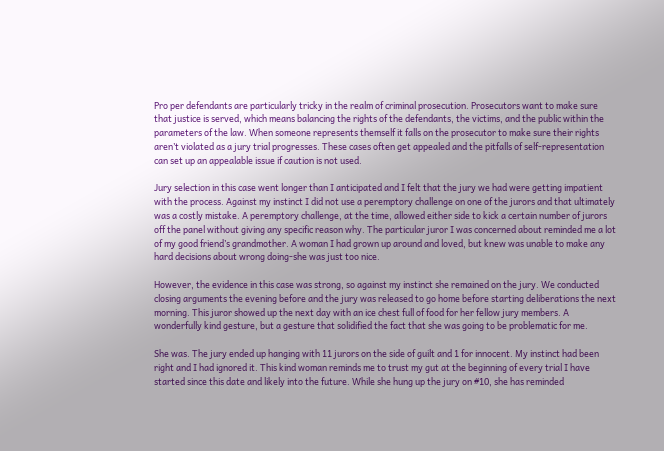Pro per defendants are particularly tricky in the realm of criminal prosecution. Prosecutors want to make sure that justice is served, which means balancing the rights of the defendants, the victims, and the public within the parameters of the law. When someone represents themself it falls on the prosecutor to make sure their rights aren’t violated as a jury trial progresses. These cases often get appealed and the pitfalls of self-representation can set up an appealable issue if caution is not used.

Jury selection in this case went longer than I anticipated and I felt that the jury we had were getting impatient with the process. Against my instinct I did not use a peremptory challenge on one of the jurors and that ultimately was a costly mistake. A peremptory challenge, at the time, allowed either side to kick a certain number of jurors off the panel without giving any specific reason why. The particular juror I was concerned about reminded me a lot of my good friend’s grandmother. A woman I had grown up around and loved, but knew was unable to make any hard decisions about wrong doing-she was just too nice.

However, the evidence in this case was strong, so against my instinct she remained on the jury. We conducted closing arguments the evening before and the jury was released to go home before starting deliberations the next morning. This juror showed up the next day with an ice chest full of food for her fellow jury members. A wonderfully kind gesture, but a gesture that solidified the fact that she was going to be problematic for me.

She was. The jury ended up hanging with 11 jurors on the side of guilt and 1 for innocent. My instinct had been right and I had ignored it. This kind woman reminds me to trust my gut at the beginning of every trial I have started since this date and likely into the future. While she hung up the jury on #10, she has reminded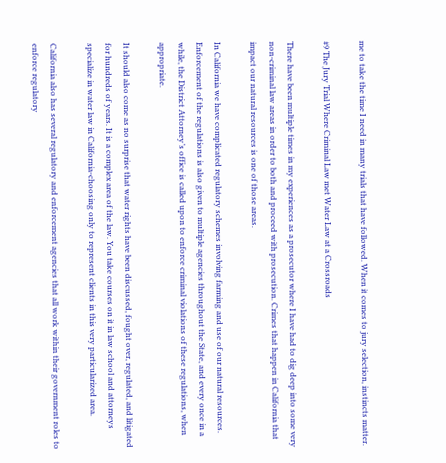me to take the time I need in many trials that have followed. When it comes to jury selection, instincts matter.

#9 The Jury Trial Where Criminal Law met Water Law at a Crossroads

There have been multiple times in my experiences as a prosecutor where I have had to dig deep into some very non-criminal law areas in order to both and proceed with prosecution. Crimes that happen in California that impact our natural resources is one of those areas.

In California we have complicated regulatory schemes involving farming and use of our natural resources. Enforcement of the regulations is also given to multiple agencies throughout the State, and every once in a while, the District Attorney’s office is called upon to enforce criminal violations of these regulations, when appropriate.

It should also come as no surprise that water rights have been discussed, fought over, regulated, and litigated for hundreds of years. It is a complex area of the law. You take courses on it in law school and attorneys specialize in water law in California-choosing only to represent clients in this very particularized area.

California also has several regulatory and enforcement agencies that all work within their government roles to enforce regulatory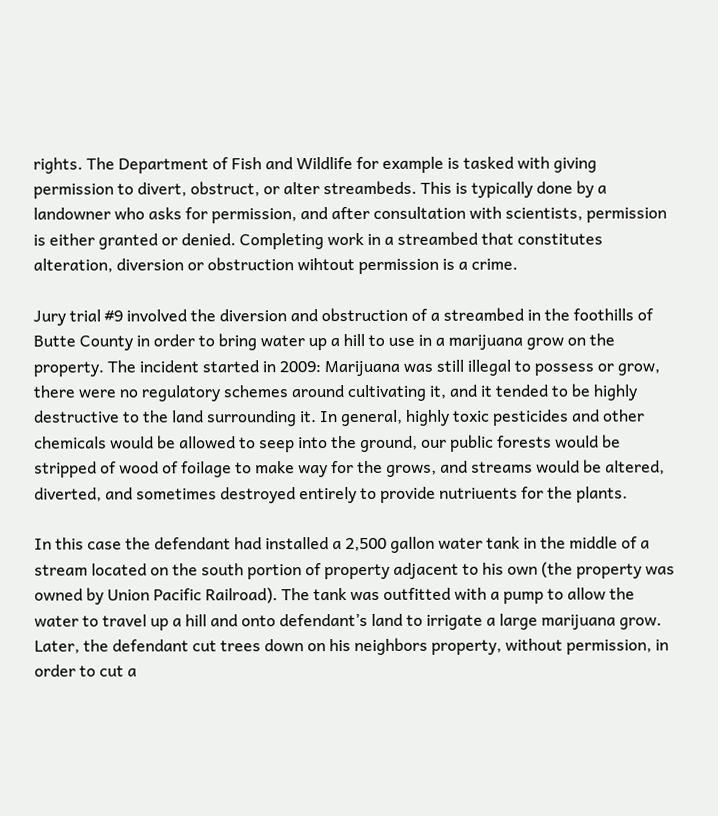rights. The Department of Fish and Wildlife for example is tasked with giving permission to divert, obstruct, or alter streambeds. This is typically done by a landowner who asks for permission, and after consultation with scientists, permission is either granted or denied. Completing work in a streambed that constitutes alteration, diversion or obstruction wihtout permission is a crime.

Jury trial #9 involved the diversion and obstruction of a streambed in the foothills of Butte County in order to bring water up a hill to use in a marijuana grow on the property. The incident started in 2009: Marijuana was still illegal to possess or grow, there were no regulatory schemes around cultivating it, and it tended to be highly destructive to the land surrounding it. In general, highly toxic pesticides and other chemicals would be allowed to seep into the ground, our public forests would be stripped of wood of foilage to make way for the grows, and streams would be altered, diverted, and sometimes destroyed entirely to provide nutriuents for the plants.

In this case the defendant had installed a 2,500 gallon water tank in the middle of a stream located on the south portion of property adjacent to his own (the property was owned by Union Pacific Railroad). The tank was outfitted with a pump to allow the water to travel up a hill and onto defendant’s land to irrigate a large marijuana grow. Later, the defendant cut trees down on his neighbors property, without permission, in order to cut a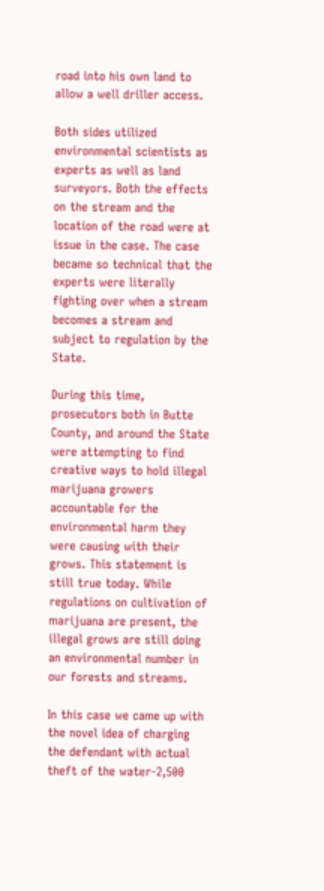road into his own land to allow a well driller access.

Both sides utilized environmental scientists as experts as well as land surveyors. Both the effects on the stream and the location of the road were at issue in the case. The case became so technical that the experts were literally fighting over when a stream becomes a stream and subject to regulation by the State.

During this time, prosecutors both in Butte County, and around the State were attempting to find creative ways to hold illegal marijuana growers accountable for the environmental harm they were causing with their grows. This statement is still true today. While regulations on cultivation of marijuana are present, the illegal grows are still doing an environmental number in our forests and streams.

In this case we came up with the novel idea of charging the defendant with actual theft of the water-2,500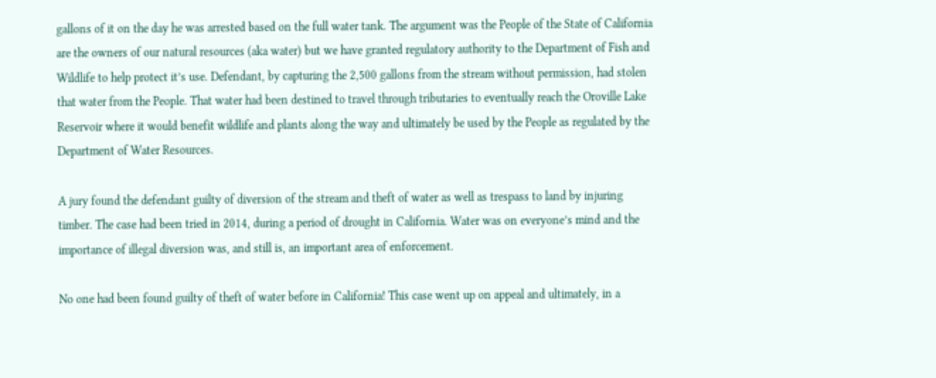gallons of it on the day he was arrested based on the full water tank. The argument was the People of the State of California are the owners of our natural resources (aka water) but we have granted regulatory authority to the Department of Fish and Wildlife to help protect it’s use. Defendant, by capturing the 2,500 gallons from the stream without permission, had stolen that water from the People. That water had been destined to travel through tributaries to eventually reach the Oroville Lake Reservoir where it would benefit wildlife and plants along the way and ultimately be used by the People as regulated by the Department of Water Resources.

A jury found the defendant guilty of diversion of the stream and theft of water as well as trespass to land by injuring timber. The case had been tried in 2014, during a period of drought in California. Water was on everyone’s mind and the importance of illegal diversion was, and still is, an important area of enforcement.

No one had been found guilty of theft of water before in California! This case went up on appeal and ultimately, in a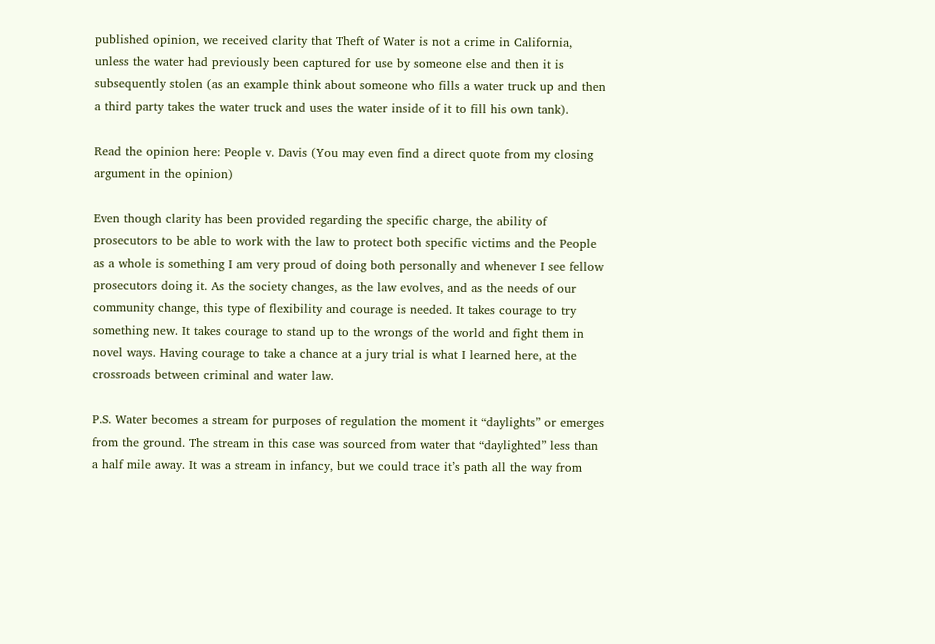published opinion, we received clarity that Theft of Water is not a crime in California, unless the water had previously been captured for use by someone else and then it is subsequently stolen (as an example think about someone who fills a water truck up and then a third party takes the water truck and uses the water inside of it to fill his own tank).

Read the opinion here: People v. Davis (You may even find a direct quote from my closing argument in the opinion)

Even though clarity has been provided regarding the specific charge, the ability of prosecutors to be able to work with the law to protect both specific victims and the People as a whole is something I am very proud of doing both personally and whenever I see fellow prosecutors doing it. As the society changes, as the law evolves, and as the needs of our community change, this type of flexibility and courage is needed. It takes courage to try something new. It takes courage to stand up to the wrongs of the world and fight them in novel ways. Having courage to take a chance at a jury trial is what I learned here, at the crossroads between criminal and water law.

P.S. Water becomes a stream for purposes of regulation the moment it “daylights” or emerges from the ground. The stream in this case was sourced from water that “daylighted” less than a half mile away. It was a stream in infancy, but we could trace it’s path all the way from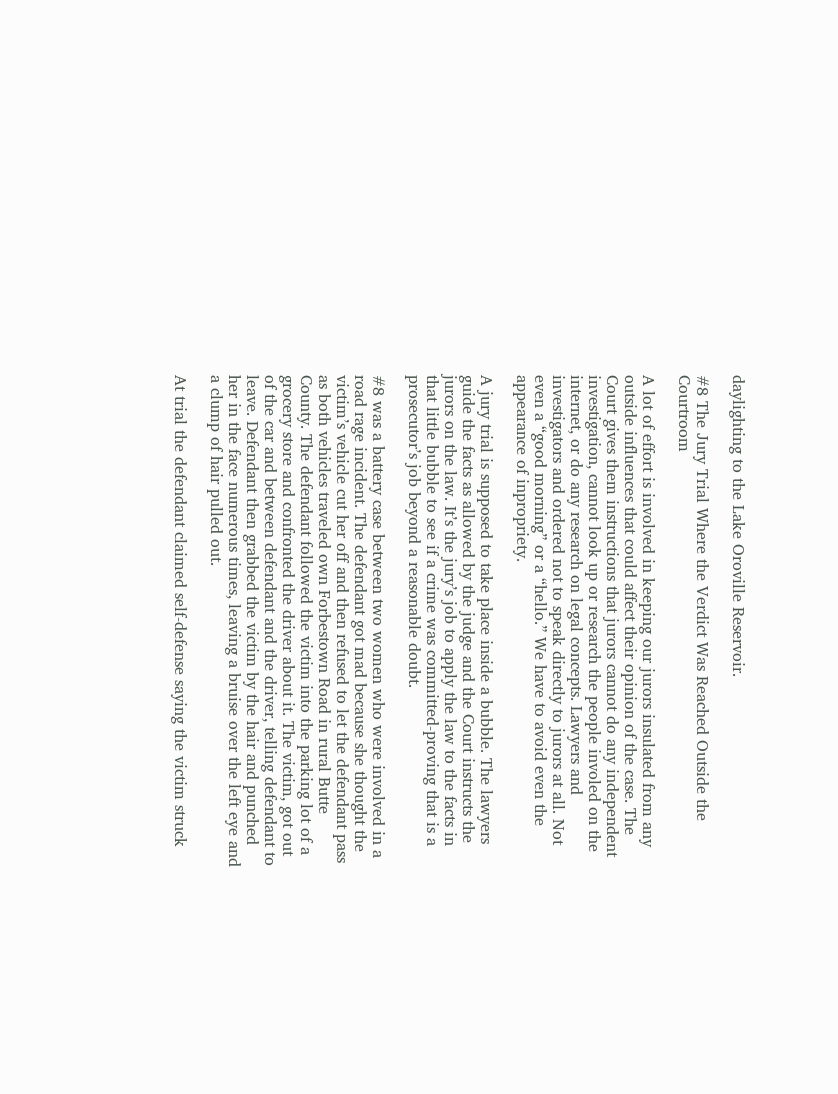daylighting to the Lake Oroville Reservoir.

#8 The Jury Trial Where the Verdict Was Reached Outside the Courtroom

A lot of effort is involved in keeping our jurors insulated from any outside influences that could affect their opinion of the case. The Court gives them instructions that jurors cannot do any independent investigation, cannot look up or research the people involed on the internet, or do any research on legal concepts. Lawyers and investigators and ordered not to speak directly to jurors at all. Not even a “good morning” or a “hello.” We have to avoid even the appearance of inpropriety.

A jury trial is supposed to take place inside a bubble. The lawyers guide the facts as allowed by the judge and the Court instructs the jurors on the law. It’s the jury’s job to apply the law to the facts in that little bubble to see if a crime was committed-proving that is a prosecutor’s job beyond a reasonable doubt.

#8 was a battery case between two women who were involved in a road rage incident. The defendant got mad because she thought the victim’s vehicle cut her off and then refused to let the defendant pass as both vehicles traveled own Forbestown Road in rural Butte County. The defendant followed the victim into the parking lot of a grocery store and confronted the driver about it. The victim, got out of the car and between defendant and the driver, telling defendant to leave. Defendant then grabbed the victim by the hair and punched her in the face numerous times, leaving a bruise over the left eye and a clump of hair pulled out.

At trial the defendant claimed self-defense saying the victim struck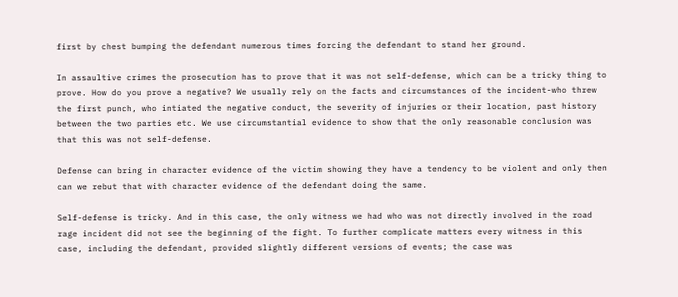first by chest bumping the defendant numerous times forcing the defendant to stand her ground.

In assaultive crimes the prosecution has to prove that it was not self-defense, which can be a tricky thing to prove. How do you prove a negative? We usually rely on the facts and circumstances of the incident-who threw the first punch, who intiated the negative conduct, the severity of injuries or their location, past history between the two parties etc. We use circumstantial evidence to show that the only reasonable conclusion was that this was not self-defense.

Defense can bring in character evidence of the victim showing they have a tendency to be violent and only then can we rebut that with character evidence of the defendant doing the same.

Self-defense is tricky. And in this case, the only witness we had who was not directly involved in the road rage incident did not see the beginning of the fight. To further complicate matters every witness in this case, including the defendant, provided slightly different versions of events; the case was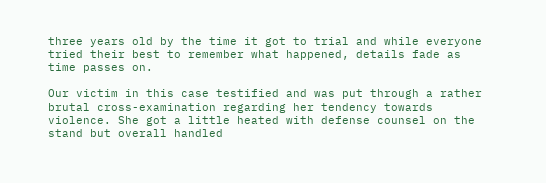three years old by the time it got to trial and while everyone tried their best to remember what happened, details fade as time passes on.

Our victim in this case testified and was put through a rather brutal cross-examination regarding her tendency towards violence. She got a little heated with defense counsel on the stand but overall handled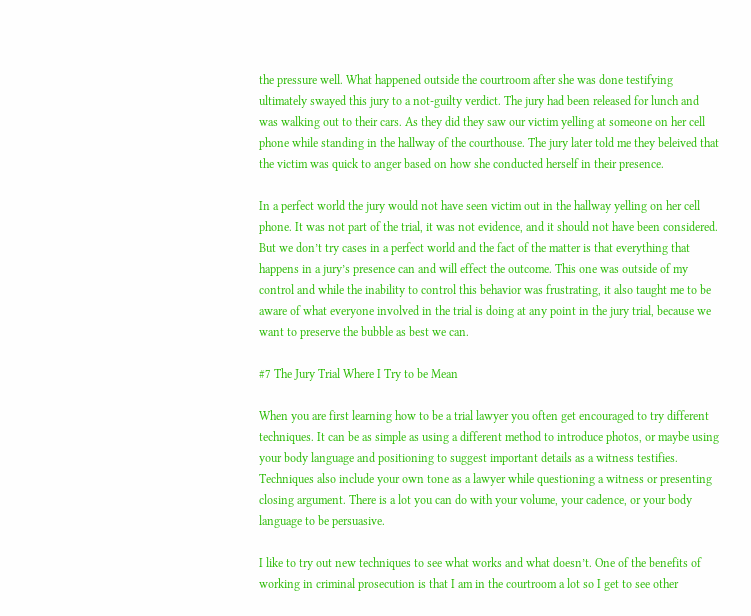the pressure well. What happened outside the courtroom after she was done testifying ultimately swayed this jury to a not-guilty verdict. The jury had been released for lunch and was walking out to their cars. As they did they saw our victim yelling at someone on her cell phone while standing in the hallway of the courthouse. The jury later told me they beleived that the victim was quick to anger based on how she conducted herself in their presence.

In a perfect world the jury would not have seen victim out in the hallway yelling on her cell phone. It was not part of the trial, it was not evidence, and it should not have been considered. But we don’t try cases in a perfect world and the fact of the matter is that everything that happens in a jury’s presence can and will effect the outcome. This one was outside of my control and while the inability to control this behavior was frustrating, it also taught me to be aware of what everyone involved in the trial is doing at any point in the jury trial, because we want to preserve the bubble as best we can.

#7 The Jury Trial Where I Try to be Mean

When you are first learning how to be a trial lawyer you often get encouraged to try different techniques. It can be as simple as using a different method to introduce photos, or maybe using your body language and positioning to suggest important details as a witness testifies. Techniques also include your own tone as a lawyer while questioning a witness or presenting closing argument. There is a lot you can do with your volume, your cadence, or your body language to be persuasive.

I like to try out new techniques to see what works and what doesn’t. One of the benefits of working in criminal prosecution is that I am in the courtroom a lot so I get to see other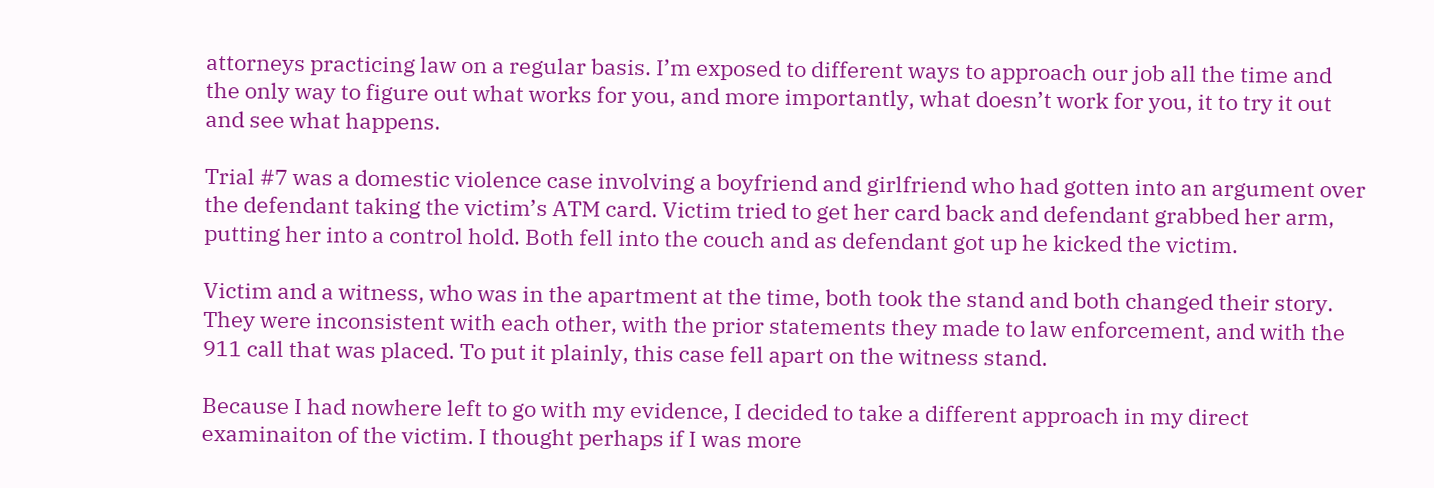attorneys practicing law on a regular basis. I’m exposed to different ways to approach our job all the time and the only way to figure out what works for you, and more importantly, what doesn’t work for you, it to try it out and see what happens.

Trial #7 was a domestic violence case involving a boyfriend and girlfriend who had gotten into an argument over the defendant taking the victim’s ATM card. Victim tried to get her card back and defendant grabbed her arm, putting her into a control hold. Both fell into the couch and as defendant got up he kicked the victim.

Victim and a witness, who was in the apartment at the time, both took the stand and both changed their story. They were inconsistent with each other, with the prior statements they made to law enforcement, and with the 911 call that was placed. To put it plainly, this case fell apart on the witness stand.

Because I had nowhere left to go with my evidence, I decided to take a different approach in my direct examinaiton of the victim. I thought perhaps if I was more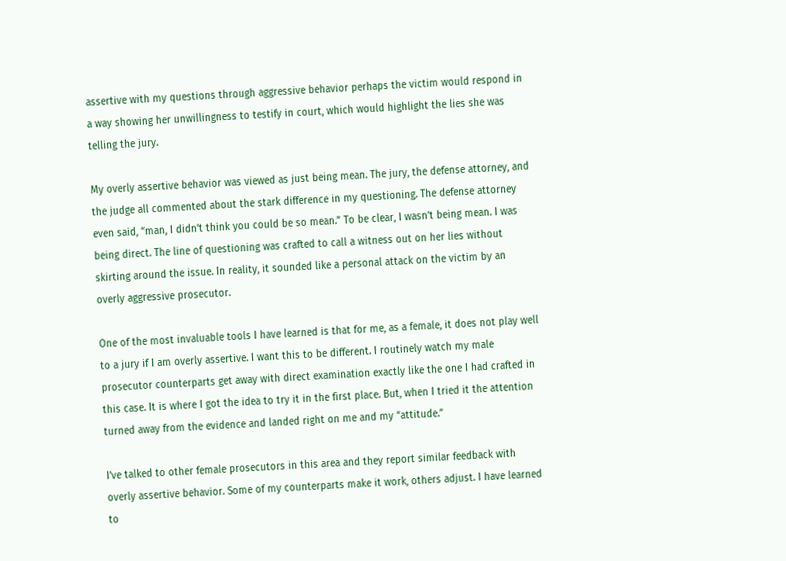assertive with my questions through aggressive behavior perhaps the victim would respond in a way showing her unwillingness to testify in court, which would highlight the lies she was telling the jury.

My overly assertive behavior was viewed as just being mean. The jury, the defense attorney, and the judge all commented about the stark difference in my questioning. The defense attorney even said, “man, I didn’t think you could be so mean.” To be clear, I wasn’t being mean. I was being direct. The line of questioning was crafted to call a witness out on her lies without skirting around the issue. In reality, it sounded like a personal attack on the victim by an overly aggressive prosecutor.

One of the most invaluable tools I have learned is that for me, as a female, it does not play well to a jury if I am overly assertive. I want this to be different. I routinely watch my male prosecutor counterparts get away with direct examination exactly like the one I had crafted in this case. It is where I got the idea to try it in the first place. But, when I tried it the attention turned away from the evidence and landed right on me and my “attitude.”

I’ve talked to other female prosecutors in this area and they report similar feedback with overly assertive behavior. Some of my counterparts make it work, others adjust. I have learned to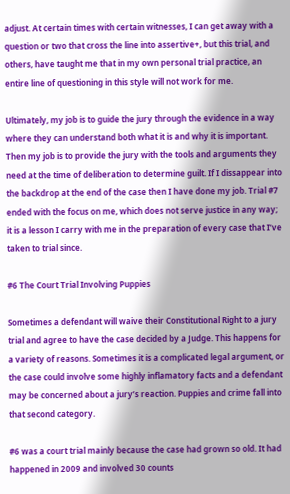adjust. At certain times with certain witnesses, I can get away with a question or two that cross the line into assertive+, but this trial, and others, have taught me that in my own personal trial practice, an entire line of questioning in this style will not work for me.

Ultimately, my job is to guide the jury through the evidence in a way where they can understand both what it is and why it is important. Then my job is to provide the jury with the tools and arguments they need at the time of deliberation to determine guilt. If I dissappear into the backdrop at the end of the case then I have done my job. Trial #7 ended with the focus on me, which does not serve justice in any way; it is a lesson I carry with me in the preparation of every case that I’ve taken to trial since.

#6 The Court Trial Involving Puppies

Sometimes a defendant will waive their Constitutional Right to a jury trial and agree to have the case decided by a Judge. This happens for a variety of reasons. Sometimes it is a complicated legal argument, or the case could involve some highly inflamatory facts and a defendant may be concerned about a jury’s reaction. Puppies and crime fall into that second category.

#6 was a court trial mainly because the case had grown so old. It had happened in 2009 and involved 30 counts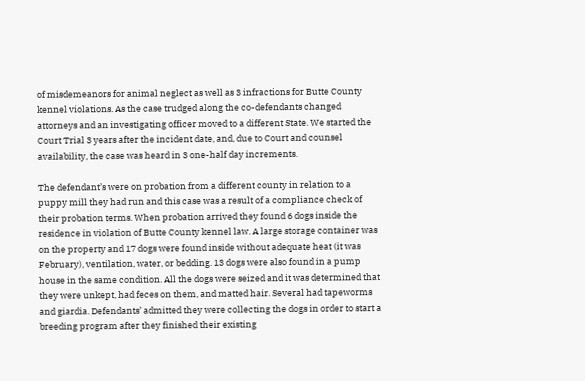of misdemeanors for animal neglect as well as 3 infractions for Butte County kennel violations. As the case trudged along the co-defendants changed attorneys and an investigating officer moved to a different State. We started the Court Trial 3 years after the incident date, and, due to Court and counsel availability, the case was heard in 3 one-half day increments.

The defendant’s were on probation from a different county in relation to a puppy mill they had run and this case was a result of a compliance check of their probation terms. When probation arrived they found 6 dogs inside the residence in violation of Butte County kennel law. A large storage container was on the property and 17 dogs were found inside without adequate heat (it was February), ventilation, water, or bedding. 13 dogs were also found in a pump house in the same condition. All the dogs were seized and it was determined that they were unkept, had feces on them, and matted hair. Several had tapeworms and giardia. Defendants’ admitted they were collecting the dogs in order to start a breeding program after they finished their existing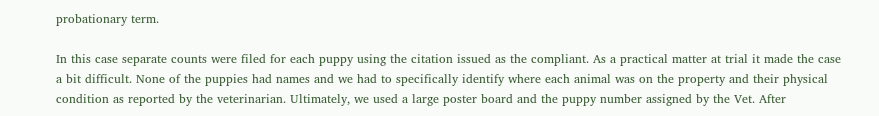probationary term.

In this case separate counts were filed for each puppy using the citation issued as the compliant. As a practical matter at trial it made the case a bit difficult. None of the puppies had names and we had to specifically identify where each animal was on the property and their physical condition as reported by the veterinarian. Ultimately, we used a large poster board and the puppy number assigned by the Vet. After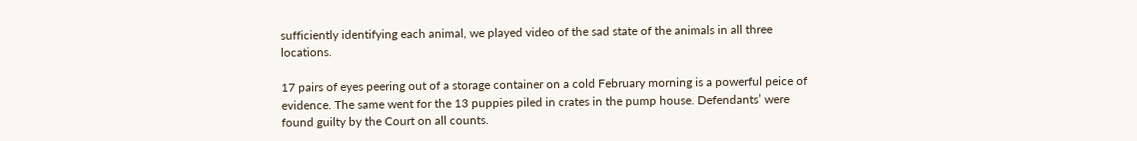sufficiently identifying each animal, we played video of the sad state of the animals in all three locations.

17 pairs of eyes peering out of a storage container on a cold February morning is a powerful peice of evidence. The same went for the 13 puppies piled in crates in the pump house. Defendants’ were found guilty by the Court on all counts.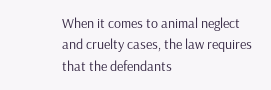When it comes to animal neglect and cruelty cases, the law requires that the defendants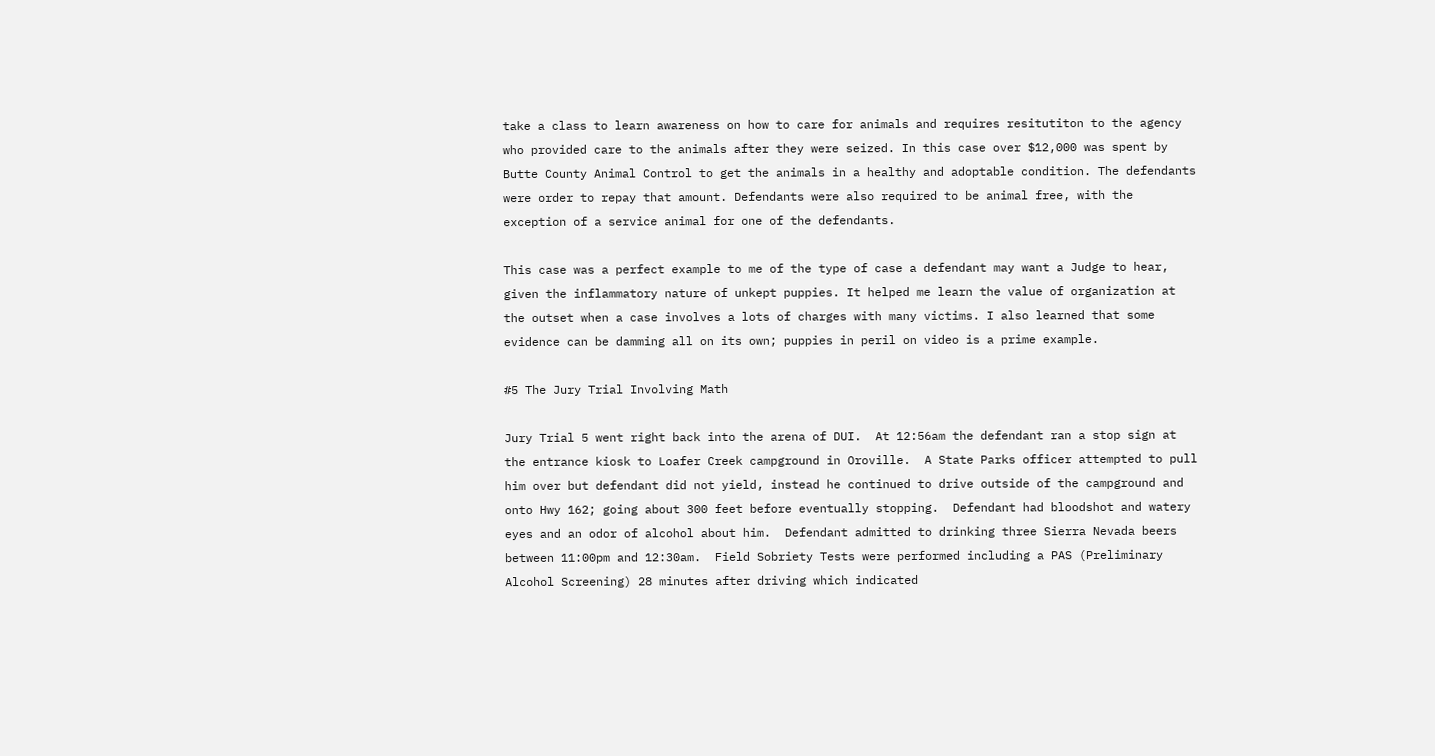take a class to learn awareness on how to care for animals and requires resitutiton to the agency who provided care to the animals after they were seized. In this case over $12,000 was spent by Butte County Animal Control to get the animals in a healthy and adoptable condition. The defendants were order to repay that amount. Defendants were also required to be animal free, with the exception of a service animal for one of the defendants.

This case was a perfect example to me of the type of case a defendant may want a Judge to hear, given the inflammatory nature of unkept puppies. It helped me learn the value of organization at the outset when a case involves a lots of charges with many victims. I also learned that some evidence can be damming all on its own; puppies in peril on video is a prime example.

#5 The Jury Trial Involving Math

Jury Trial 5 went right back into the arena of DUI.  At 12:56am the defendant ran a stop sign at the entrance kiosk to Loafer Creek campground in Oroville.  A State Parks officer attempted to pull him over but defendant did not yield, instead he continued to drive outside of the campground and onto Hwy 162; going about 300 feet before eventually stopping.  Defendant had bloodshot and watery eyes and an odor of alcohol about him.  Defendant admitted to drinking three Sierra Nevada beers between 11:00pm and 12:30am.  Field Sobriety Tests were performed including a PAS (Preliminary Alcohol Screening) 28 minutes after driving which indicated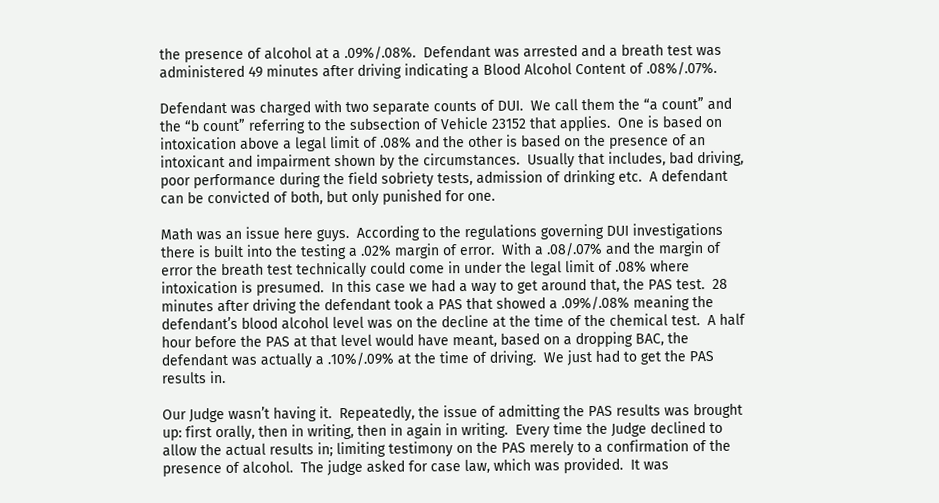the presence of alcohol at a .09%/.08%.  Defendant was arrested and a breath test was administered 49 minutes after driving indicating a Blood Alcohol Content of .08%/.07%.

Defendant was charged with two separate counts of DUI.  We call them the “a count” and the “b count” referring to the subsection of Vehicle 23152 that applies.  One is based on intoxication above a legal limit of .08% and the other is based on the presence of an intoxicant and impairment shown by the circumstances.  Usually that includes, bad driving, poor performance during the field sobriety tests, admission of drinking etc.  A defendant can be convicted of both, but only punished for one.

Math was an issue here guys.  According to the regulations governing DUI investigations there is built into the testing a .02% margin of error.  With a .08/.07% and the margin of error the breath test technically could come in under the legal limit of .08% where intoxication is presumed.  In this case we had a way to get around that, the PAS test.  28 minutes after driving the defendant took a PAS that showed a .09%/.08% meaning the defendant’s blood alcohol level was on the decline at the time of the chemical test.  A half hour before the PAS at that level would have meant, based on a dropping BAC, the defendant was actually a .10%/.09% at the time of driving.  We just had to get the PAS results in.

Our Judge wasn’t having it.  Repeatedly, the issue of admitting the PAS results was brought up: first orally, then in writing, then in again in writing.  Every time the Judge declined to allow the actual results in; limiting testimony on the PAS merely to a confirmation of the presence of alcohol.  The judge asked for case law, which was provided.  It was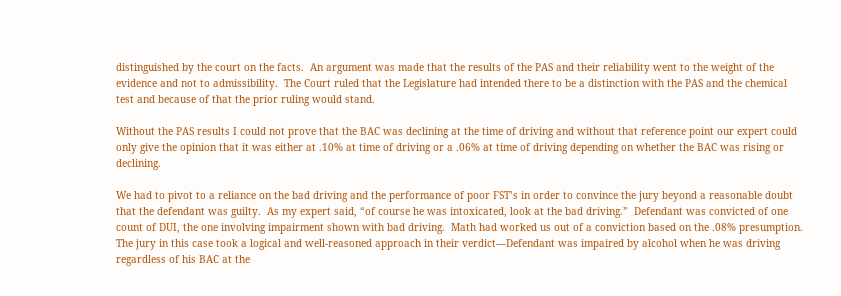distinguished by the court on the facts.  An argument was made that the results of the PAS and their reliability went to the weight of the evidence and not to admissibility.  The Court ruled that the Legislature had intended there to be a distinction with the PAS and the chemical test and because of that the prior ruling would stand.

Without the PAS results I could not prove that the BAC was declining at the time of driving and without that reference point our expert could only give the opinion that it was either at .10% at time of driving or a .06% at time of driving depending on whether the BAC was rising or declining.

We had to pivot to a reliance on the bad driving and the performance of poor FST’s in order to convince the jury beyond a reasonable doubt that the defendant was guilty.  As my expert said, “of course he was intoxicated, look at the bad driving.”  Defendant was convicted of one count of DUI, the one involving impairment shown with bad driving.  Math had worked us out of a conviction based on the .08% presumption.  The jury in this case took a logical and well-reasoned approach in their verdict—Defendant was impaired by alcohol when he was driving regardless of his BAC at the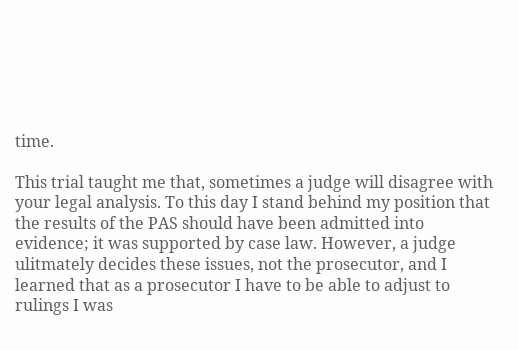time.

This trial taught me that, sometimes a judge will disagree with your legal analysis. To this day I stand behind my position that the results of the PAS should have been admitted into evidence; it was supported by case law. However, a judge ulitmately decides these issues, not the prosecutor, and I learned that as a prosecutor I have to be able to adjust to rulings I was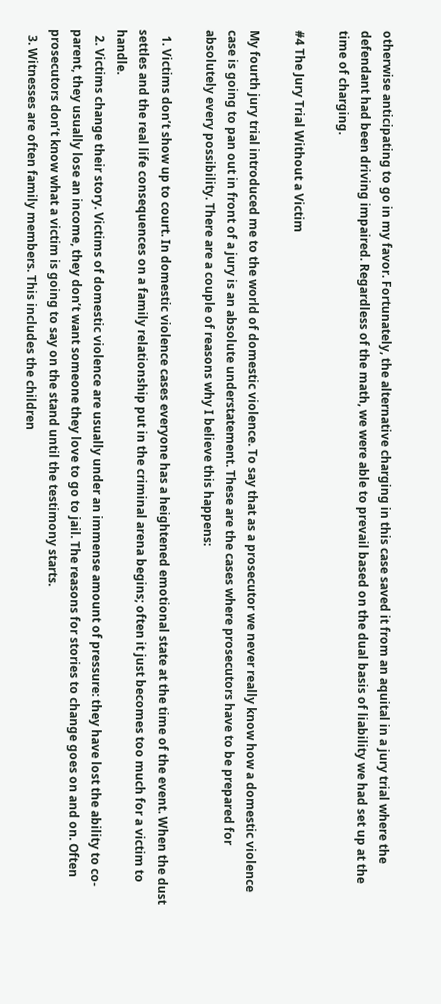otherwise anticipating to go in my favor. Fortunately, the alternative charging in this case saved it from an aquital in a jury trial where the defendant had been driving impaired. Regardless of the math, we were able to prevail based on the dual basis of liability we had set up at the time of charging.

#4 The Jury Trial Without a Victim

My fourth jury trial introduced me to the world of domestic violence. To say that as a prosecutor we never really know how a domestic violence case is going to pan out in front of a jury is an absolute understatement. These are the cases where prosecutors have to be prepared for absolutely every possibility. There are a couple of reasons why I believe this happens:

  1. Victims don’t show up to court. In domestic violence cases everyone has a heightened emotional state at the time of the event. When the dust settles and the real life consequences on a family relationship put in the criminal arena begins; often it just becomes too much for a victim to handle.
  2. Victims change their story. Victims of domestic violence are usually under an immense amount of pressure: they have lost the ability to co-parent, they usually lose an income, they don’t want someone they love to go to jail. The reasons for stories to change goes on and on. Often prosecutors don’t know what a victim is going to say on the stand until the testimony starts.
  3. Witnesses are often family members. This includes the children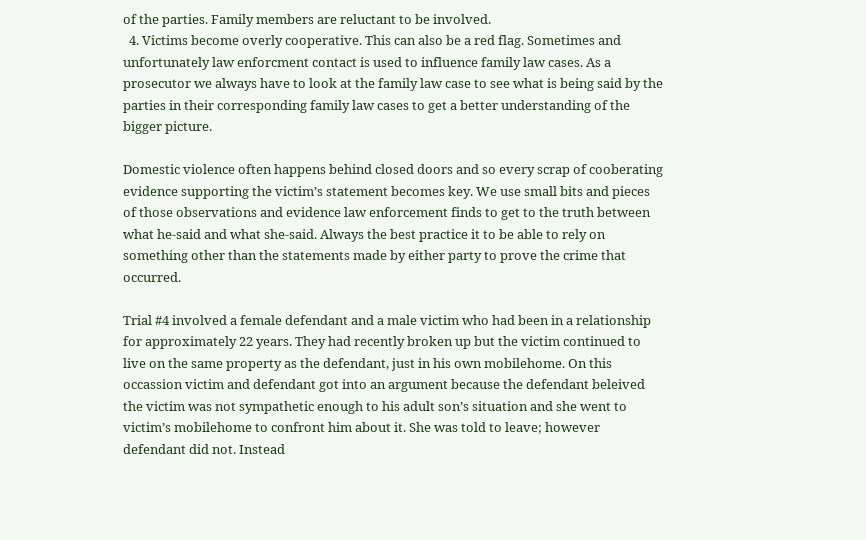of the parties. Family members are reluctant to be involved.
  4. Victims become overly cooperative. This can also be a red flag. Sometimes and unfortunately law enforcment contact is used to influence family law cases. As a prosecutor we always have to look at the family law case to see what is being said by the parties in their corresponding family law cases to get a better understanding of the bigger picture.

Domestic violence often happens behind closed doors and so every scrap of cooberating evidence supporting the victim’s statement becomes key. We use small bits and pieces of those observations and evidence law enforcement finds to get to the truth between what he-said and what she-said. Always the best practice it to be able to rely on something other than the statements made by either party to prove the crime that occurred.

Trial #4 involved a female defendant and a male victim who had been in a relationship for approximately 22 years. They had recently broken up but the victim continued to live on the same property as the defendant, just in his own mobilehome. On this occassion victim and defendant got into an argument because the defendant beleived the victim was not sympathetic enough to his adult son’s situation and she went to victim’s mobilehome to confront him about it. She was told to leave; however defendant did not. Instead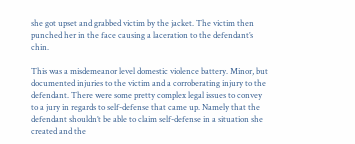she got upset and grabbed victim by the jacket. The victim then punched her in the face causing a laceration to the defendant’s chin.

This was a misdemeanor level domestic violence battery. Minor, but documented injuries to the victim and a corroberating injury to the defendant. There were some pretty complex legal issues to convey to a jury in regards to self-defense that came up. Namely that the defendant shouldn’t be able to claim self-defense in a situation she created and the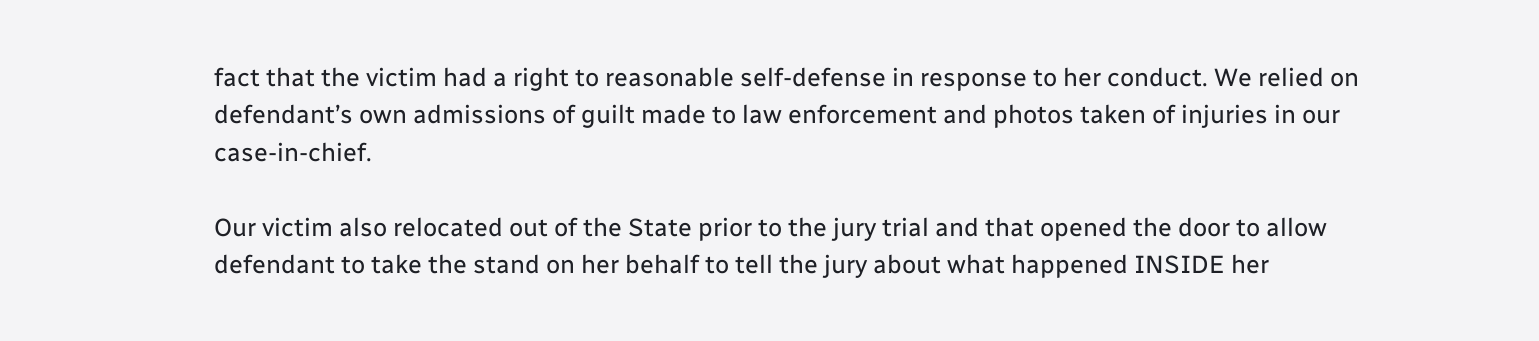fact that the victim had a right to reasonable self-defense in response to her conduct. We relied on defendant’s own admissions of guilt made to law enforcement and photos taken of injuries in our case-in-chief.

Our victim also relocated out of the State prior to the jury trial and that opened the door to allow defendant to take the stand on her behalf to tell the jury about what happened INSIDE her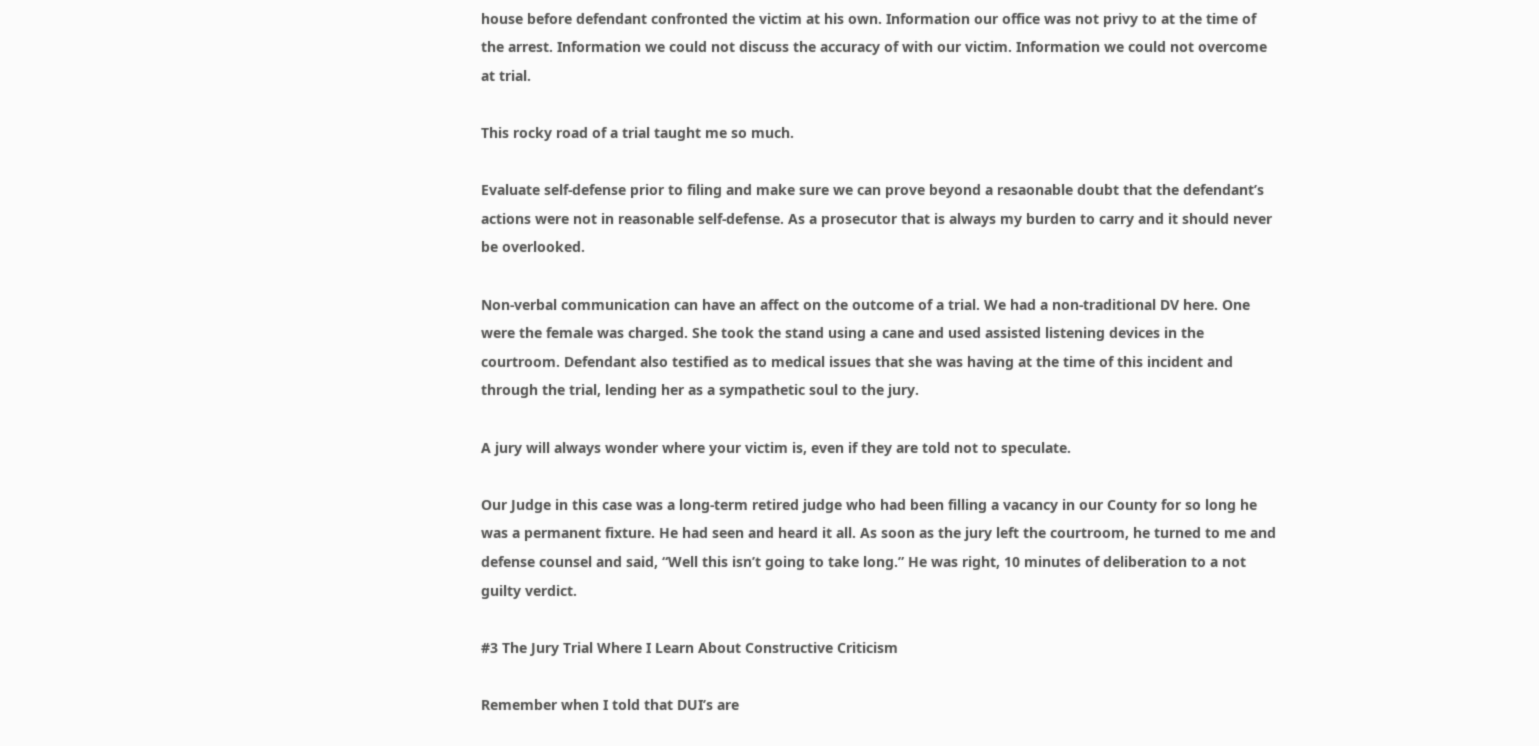house before defendant confronted the victim at his own. Information our office was not privy to at the time of the arrest. Information we could not discuss the accuracy of with our victim. Information we could not overcome at trial.

This rocky road of a trial taught me so much.

Evaluate self-defense prior to filing and make sure we can prove beyond a resaonable doubt that the defendant’s actions were not in reasonable self-defense. As a prosecutor that is always my burden to carry and it should never be overlooked.

Non-verbal communication can have an affect on the outcome of a trial. We had a non-traditional DV here. One were the female was charged. She took the stand using a cane and used assisted listening devices in the courtroom. Defendant also testified as to medical issues that she was having at the time of this incident and through the trial, lending her as a sympathetic soul to the jury.

A jury will always wonder where your victim is, even if they are told not to speculate.

Our Judge in this case was a long-term retired judge who had been filling a vacancy in our County for so long he was a permanent fixture. He had seen and heard it all. As soon as the jury left the courtroom, he turned to me and defense counsel and said, “Well this isn’t going to take long.” He was right, 10 minutes of deliberation to a not guilty verdict.

#3 The Jury Trial Where I Learn About Constructive Criticism

Remember when I told that DUI’s are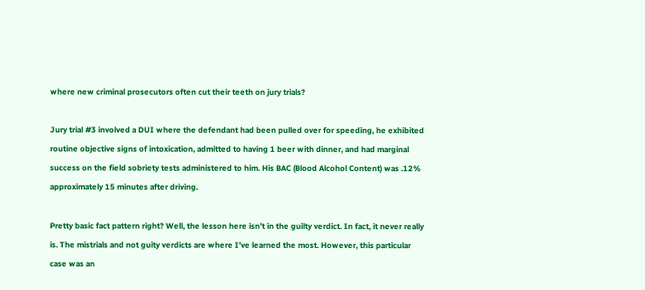where new criminal prosecutors often cut their teeth on jury trials?

Jury trial #3 involved a DUI where the defendant had been pulled over for speeding, he exhibited routine objective signs of intoxication, admitted to having 1 beer with dinner, and had marginal success on the field sobriety tests administered to him. His BAC (Blood Alcohol Content) was .12% approximately 15 minutes after driving.

Pretty basic fact pattern right? Well, the lesson here isn’t in the guilty verdict. In fact, it never really is. The mistrials and not guity verdicts are where I’ve learned the most. However, this particular case was an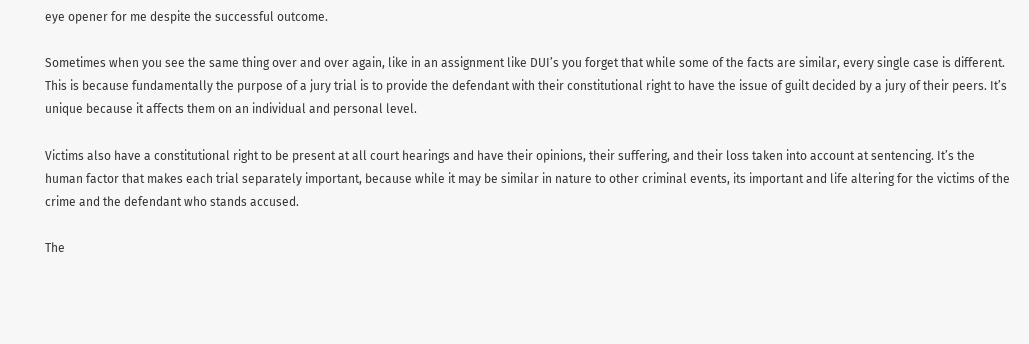eye opener for me despite the successful outcome.

Sometimes when you see the same thing over and over again, like in an assignment like DUI’s you forget that while some of the facts are similar, every single case is different. This is because fundamentally the purpose of a jury trial is to provide the defendant with their constitutional right to have the issue of guilt decided by a jury of their peers. It’s unique because it affects them on an individual and personal level.

Victims also have a constitutional right to be present at all court hearings and have their opinions, their suffering, and their loss taken into account at sentencing. It’s the human factor that makes each trial separately important, because while it may be similar in nature to other criminal events, its important and life altering for the victims of the crime and the defendant who stands accused.

The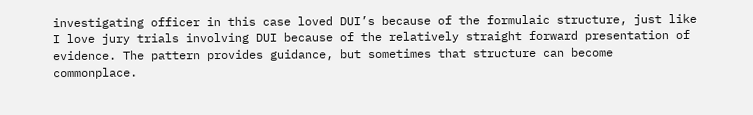investigating officer in this case loved DUI’s because of the formulaic structure, just like I love jury trials involving DUI because of the relatively straight forward presentation of evidence. The pattern provides guidance, but sometimes that structure can become commonplace.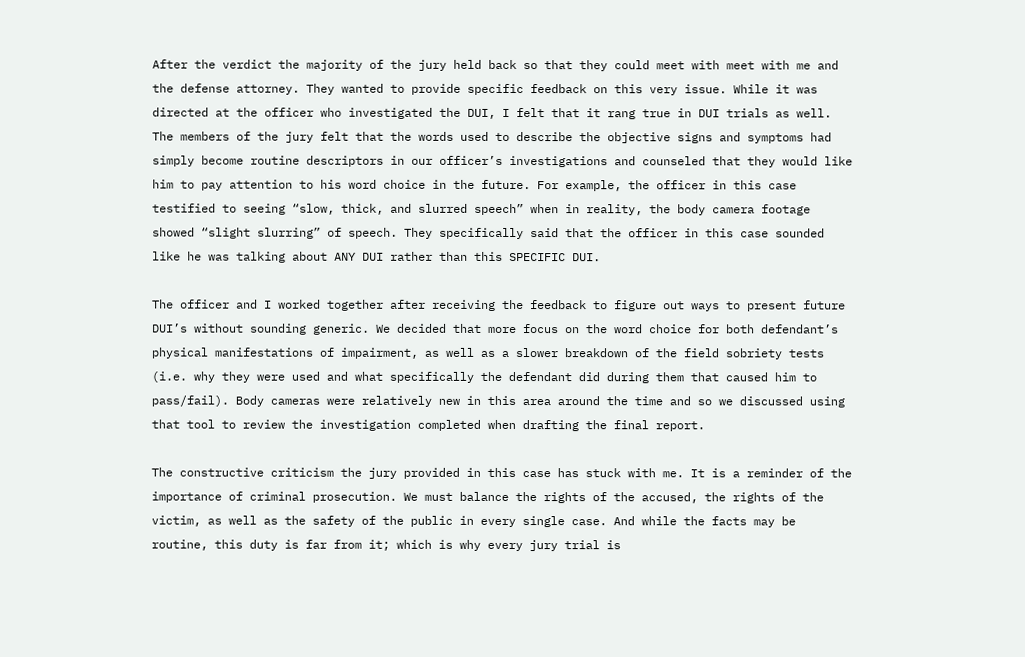After the verdict the majority of the jury held back so that they could meet with meet with me and the defense attorney. They wanted to provide specific feedback on this very issue. While it was directed at the officer who investigated the DUI, I felt that it rang true in DUI trials as well. The members of the jury felt that the words used to describe the objective signs and symptoms had simply become routine descriptors in our officer’s investigations and counseled that they would like him to pay attention to his word choice in the future. For example, the officer in this case testified to seeing “slow, thick, and slurred speech” when in reality, the body camera footage showed “slight slurring” of speech. They specifically said that the officer in this case sounded like he was talking about ANY DUI rather than this SPECIFIC DUI.

The officer and I worked together after receiving the feedback to figure out ways to present future DUI’s without sounding generic. We decided that more focus on the word choice for both defendant’s physical manifestations of impairment, as well as a slower breakdown of the field sobriety tests (i.e. why they were used and what specifically the defendant did during them that caused him to pass/fail). Body cameras were relatively new in this area around the time and so we discussed using that tool to review the investigation completed when drafting the final report.

The constructive criticism the jury provided in this case has stuck with me. It is a reminder of the importance of criminal prosecution. We must balance the rights of the accused, the rights of the victim, as well as the safety of the public in every single case. And while the facts may be routine, this duty is far from it; which is why every jury trial is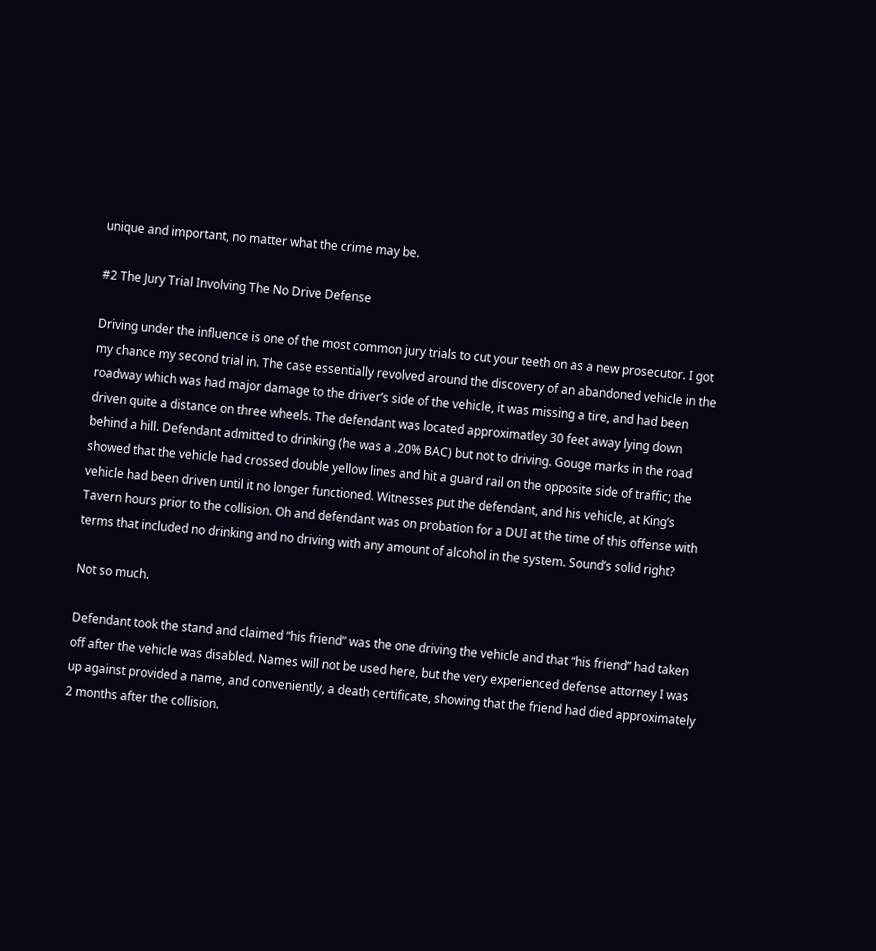unique and important, no matter what the crime may be.

#2 The Jury Trial Involving The No Drive Defense

Driving under the influence is one of the most common jury trials to cut your teeth on as a new prosecutor. I got my chance my second trial in. The case essentially revolved around the discovery of an abandoned vehicle in the roadway which was had major damage to the driver’s side of the vehicle, it was missing a tire, and had been driven quite a distance on three wheels. The defendant was located approximatley 30 feet away lying down behind a hill. Defendant admitted to drinking (he was a .20% BAC) but not to driving. Gouge marks in the road showed that the vehicle had crossed double yellow lines and hit a guard rail on the opposite side of traffic; the vehicle had been driven until it no longer functioned. Witnesses put the defendant, and his vehicle, at King’s Tavern hours prior to the collision. Oh and defendant was on probation for a DUI at the time of this offense with terms that included no drinking and no driving with any amount of alcohol in the system. Sound’s solid right?

Not so much.

Defendant took the stand and claimed “his friend” was the one driving the vehicle and that “his friend” had taken off after the vehicle was disabled. Names will not be used here, but the very experienced defense attorney I was up against provided a name, and conveniently, a death certificate, showing that the friend had died approximately 2 months after the collision.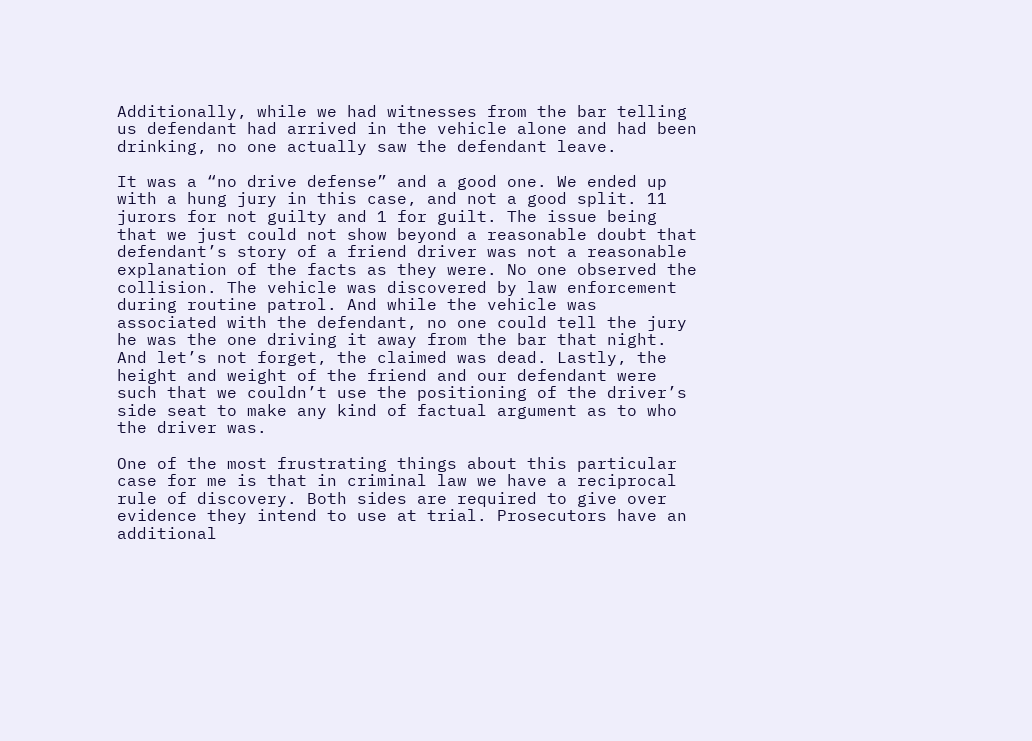Additionally, while we had witnesses from the bar telling us defendant had arrived in the vehicle alone and had been drinking, no one actually saw the defendant leave.

It was a “no drive defense” and a good one. We ended up with a hung jury in this case, and not a good split. 11 jurors for not guilty and 1 for guilt. The issue being that we just could not show beyond a reasonable doubt that defendant’s story of a friend driver was not a reasonable explanation of the facts as they were. No one observed the collision. The vehicle was discovered by law enforcement during routine patrol. And while the vehicle was associated with the defendant, no one could tell the jury he was the one driving it away from the bar that night. And let’s not forget, the claimed was dead. Lastly, the height and weight of the friend and our defendant were such that we couldn’t use the positioning of the driver’s side seat to make any kind of factual argument as to who the driver was.

One of the most frustrating things about this particular case for me is that in criminal law we have a reciprocal rule of discovery. Both sides are required to give over evidence they intend to use at trial. Prosecutors have an additional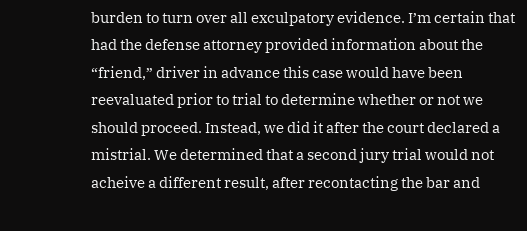burden to turn over all exculpatory evidence. I’m certain that had the defense attorney provided information about the “friend,” driver in advance this case would have been reevaluated prior to trial to determine whether or not we should proceed. Instead, we did it after the court declared a mistrial. We determined that a second jury trial would not acheive a different result, after recontacting the bar and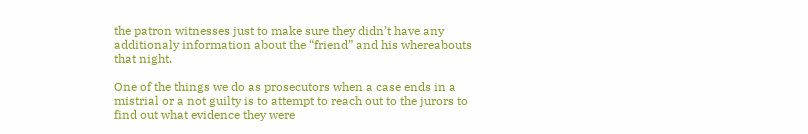the patron witnesses just to make sure they didn’t have any additionaly information about the “friend” and his whereabouts that night.

One of the things we do as prosecutors when a case ends in a mistrial or a not guilty is to attempt to reach out to the jurors to find out what evidence they were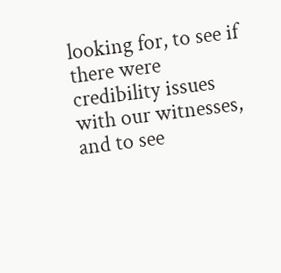looking for, to see if there were credibility issues with our witnesses, and to see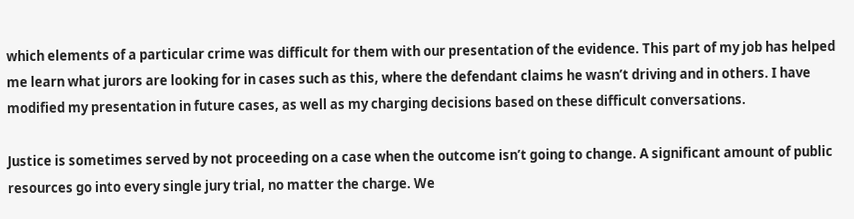which elements of a particular crime was difficult for them with our presentation of the evidence. This part of my job has helped me learn what jurors are looking for in cases such as this, where the defendant claims he wasn’t driving and in others. I have modified my presentation in future cases, as well as my charging decisions based on these difficult conversations.

Justice is sometimes served by not proceeding on a case when the outcome isn’t going to change. A significant amount of public resources go into every single jury trial, no matter the charge. We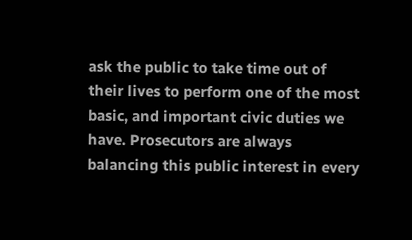ask the public to take time out of their lives to perform one of the most basic, and important civic duties we have. Prosecutors are always balancing this public interest in every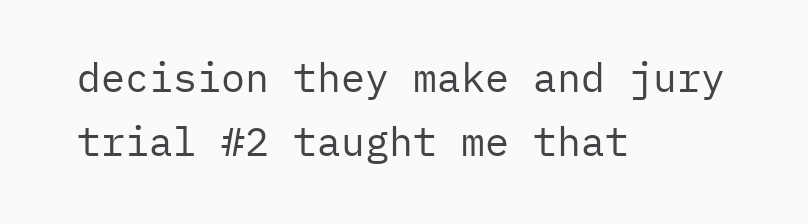decision they make and jury trial #2 taught me that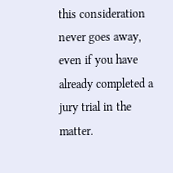this consideration never goes away, even if you have already completed a jury trial in the matter.